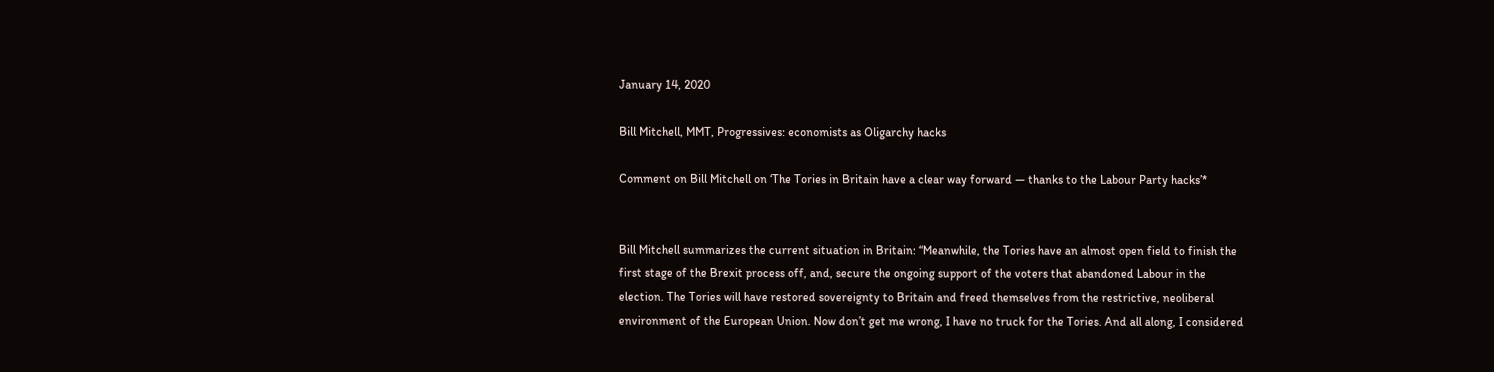January 14, 2020

Bill Mitchell, MMT, Progressives: economists as Oligarchy hacks

Comment on Bill Mitchell on ‘The Tories in Britain have a clear way forward ― thanks to the Labour Party hacks’*


Bill Mitchell summarizes the current situation in Britain: “Meanwhile, the Tories have an almost open field to finish the first stage of the Brexit process off, and, secure the ongoing support of the voters that abandoned Labour in the election. The Tories will have restored sovereignty to Britain and freed themselves from the restrictive, neoliberal environment of the European Union. Now don’t get me wrong, I have no truck for the Tories. And all along, I considered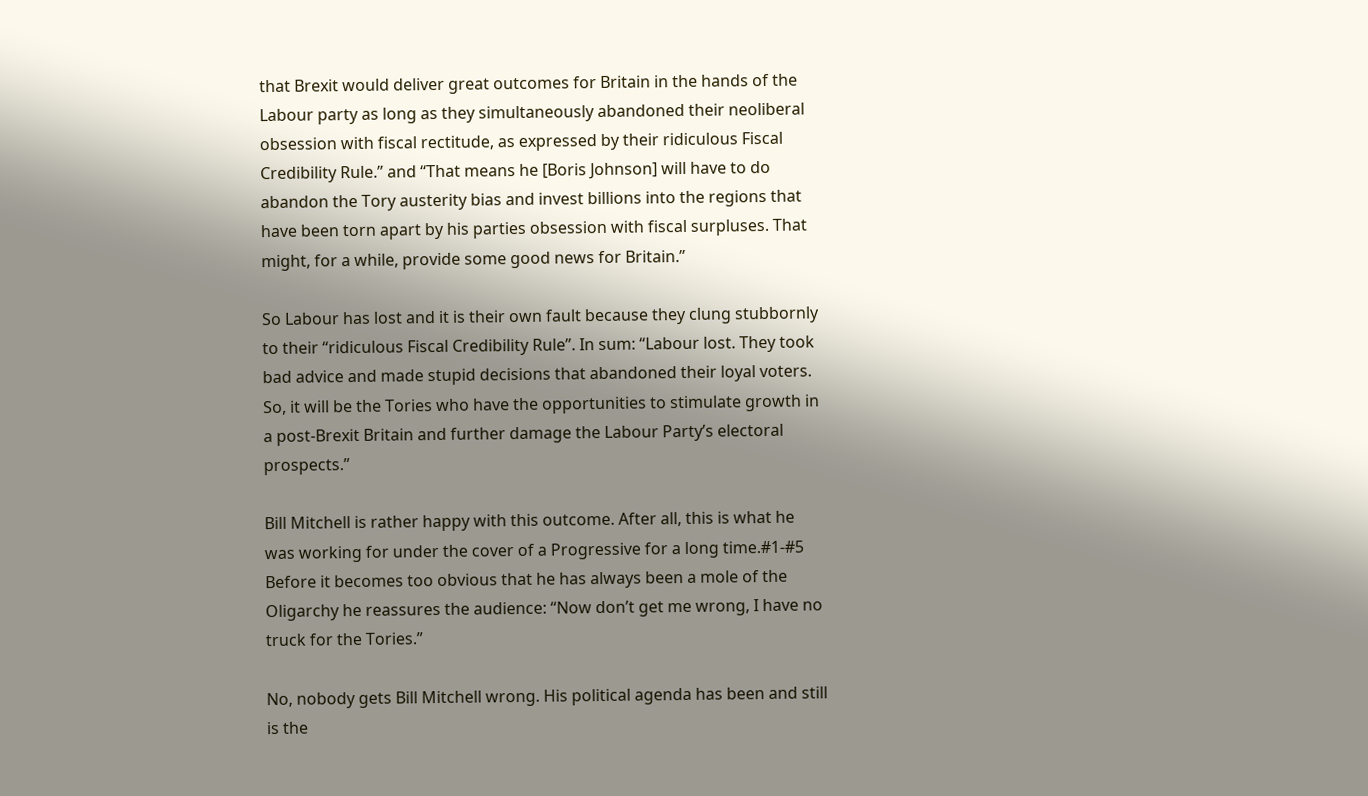that Brexit would deliver great outcomes for Britain in the hands of the Labour party as long as they simultaneously abandoned their neoliberal obsession with fiscal rectitude, as expressed by their ridiculous Fiscal Credibility Rule.” and “That means he [Boris Johnson] will have to do abandon the Tory austerity bias and invest billions into the regions that have been torn apart by his parties obsession with fiscal surpluses. That might, for a while, provide some good news for Britain.”

So Labour has lost and it is their own fault because they clung stubbornly to their “ridiculous Fiscal Credibility Rule”. In sum: “Labour lost. They took bad advice and made stupid decisions that abandoned their loyal voters. So, it will be the Tories who have the opportunities to stimulate growth in a post-Brexit Britain and further damage the Labour Party’s electoral prospects.”

Bill Mitchell is rather happy with this outcome. After all, this is what he was working for under the cover of a Progressive for a long time.#1-#5 Before it becomes too obvious that he has always been a mole of the Oligarchy he reassures the audience: “Now don’t get me wrong, I have no truck for the Tories.”

No, nobody gets Bill Mitchell wrong. His political agenda has been and still is the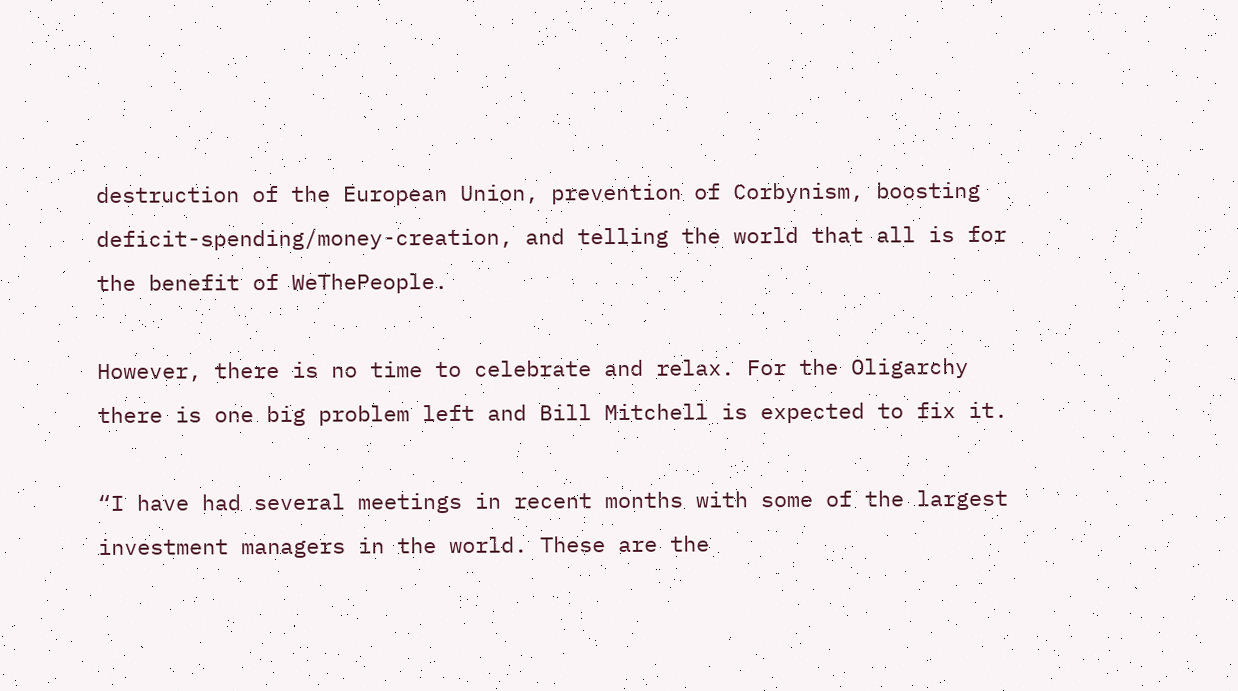destruction of the European Union, prevention of Corbynism, boosting deficit-spending/money-creation, and telling the world that all is for the benefit of WeThePeople.

However, there is no time to celebrate and relax. For the Oligarchy there is one big problem left and Bill Mitchell is expected to fix it.

“I have had several meetings in recent months with some of the largest investment managers in the world. These are the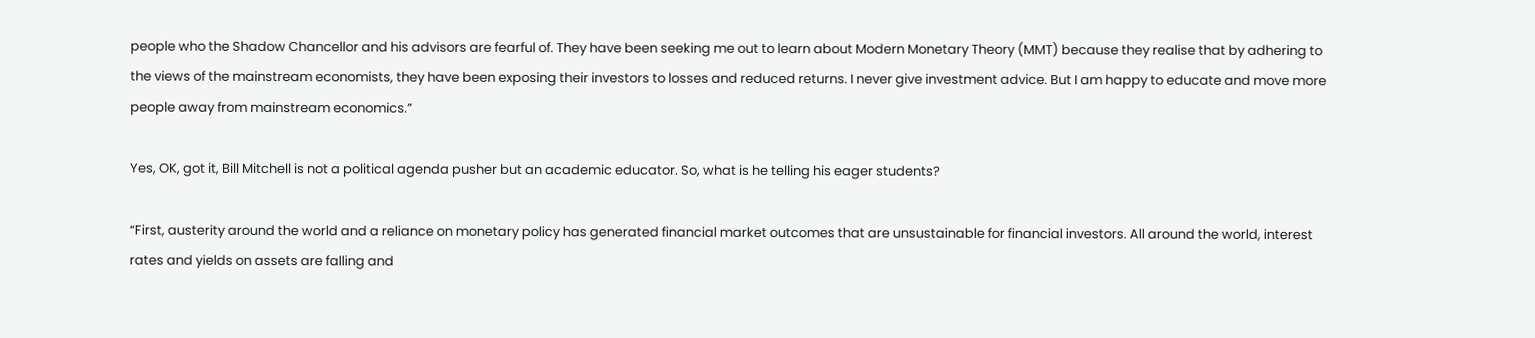people who the Shadow Chancellor and his advisors are fearful of. They have been seeking me out to learn about Modern Monetary Theory (MMT) because they realise that by adhering to the views of the mainstream economists, they have been exposing their investors to losses and reduced returns. I never give investment advice. But I am happy to educate and move more people away from mainstream economics.”

Yes, OK, got it, Bill Mitchell is not a political agenda pusher but an academic educator. So, what is he telling his eager students?

“First, austerity around the world and a reliance on monetary policy has generated financial market outcomes that are unsustainable for financial investors. All around the world, interest rates and yields on assets are falling and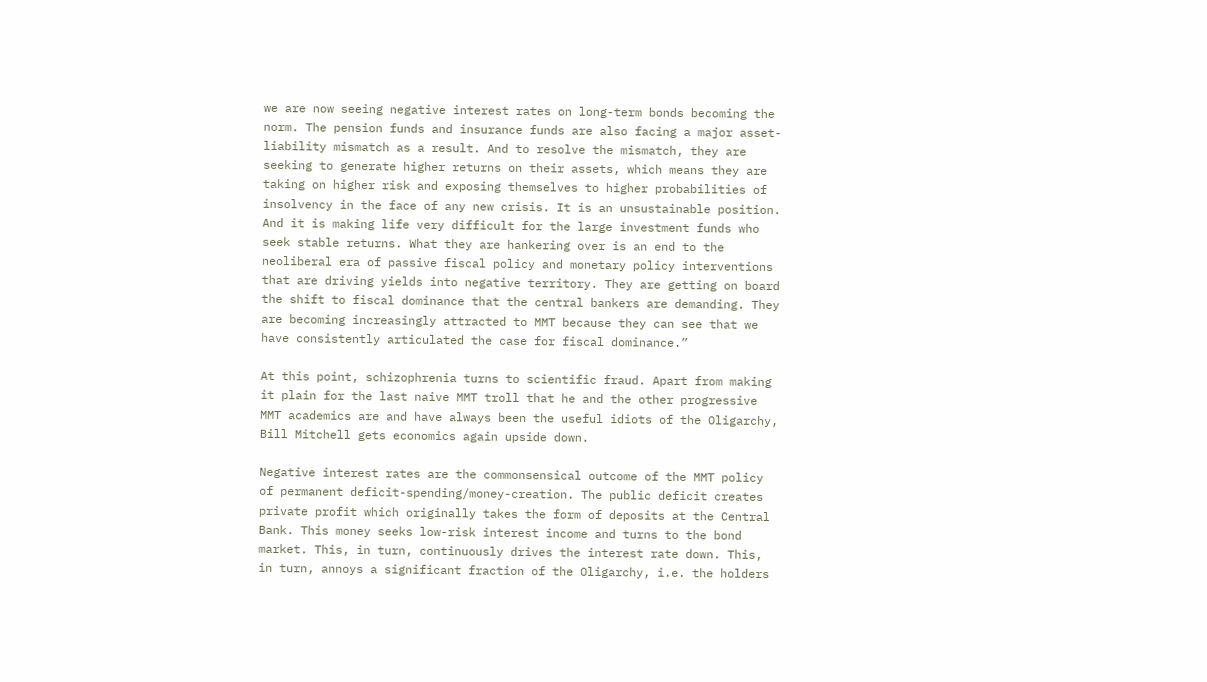we are now seeing negative interest rates on long-term bonds becoming the norm. The pension funds and insurance funds are also facing a major asset-liability mismatch as a result. And to resolve the mismatch, they are seeking to generate higher returns on their assets, which means they are taking on higher risk and exposing themselves to higher probabilities of insolvency in the face of any new crisis. It is an unsustainable position. And it is making life very difficult for the large investment funds who seek stable returns. What they are hankering over is an end to the neoliberal era of passive fiscal policy and monetary policy interventions that are driving yields into negative territory. They are getting on board the shift to fiscal dominance that the central bankers are demanding. They are becoming increasingly attracted to MMT because they can see that we have consistently articulated the case for fiscal dominance.”

At this point, schizophrenia turns to scientific fraud. Apart from making it plain for the last naive MMT troll that he and the other progressive MMT academics are and have always been the useful idiots of the Oligarchy, Bill Mitchell gets economics again upside down.

Negative interest rates are the commonsensical outcome of the MMT policy of permanent deficit-spending/money-creation. The public deficit creates private profit which originally takes the form of deposits at the Central Bank. This money seeks low-risk interest income and turns to the bond market. This, in turn, continuously drives the interest rate down. This, in turn, annoys a significant fraction of the Oligarchy, i.e. the holders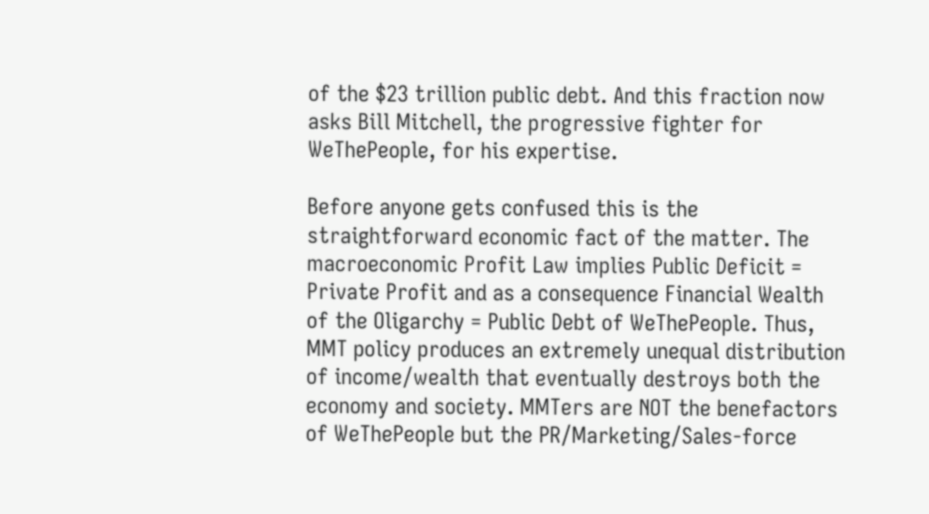of the $23 trillion public debt. And this fraction now asks Bill Mitchell, the progressive fighter for WeThePeople, for his expertise.

Before anyone gets confused this is the straightforward economic fact of the matter. The macroeconomic Profit Law implies Public Deficit = Private Profit and as a consequence Financial Wealth of the Oligarchy = Public Debt of WeThePeople. Thus, MMT policy produces an extremely unequal distribution of income/wealth that eventually destroys both the economy and society. MMTers are NOT the benefactors of WeThePeople but the PR/Marketing/Sales-force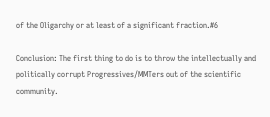of the Oligarchy or at least of a significant fraction.#6

Conclusion: The first thing to do is to throw the intellectually and politically corrupt Progressives/MMTers out of the scientific community.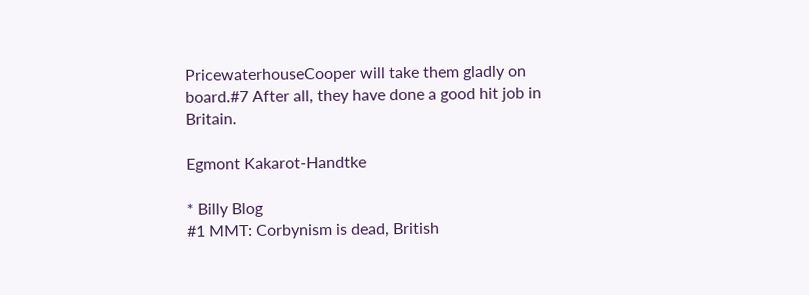PricewaterhouseCooper will take them gladly on board.#7 After all, they have done a good hit job in Britain.

Egmont Kakarot-Handtke

* Billy Blog
#1 MMT: Corbynism is dead, British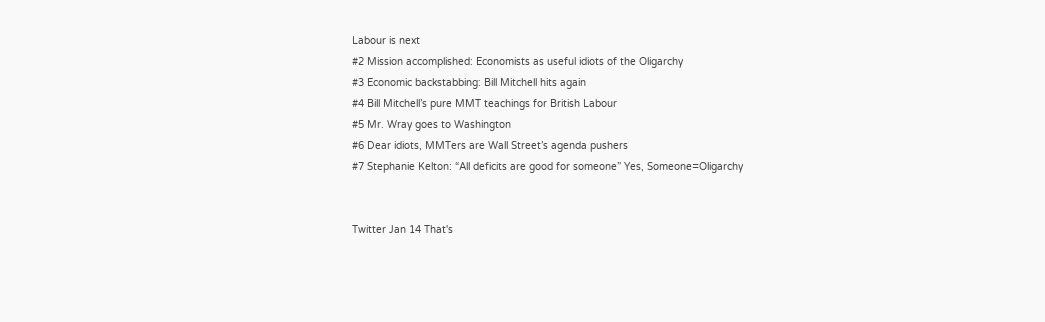Labour is next
#2 Mission accomplished: Economists as useful idiots of the Oligarchy
#3 Economic backstabbing: Bill Mitchell hits again
#4 Bill Mitchell’s pure MMT teachings for British Labour
#5 Mr. Wray goes to Washington
#6 Dear idiots, MMTers are Wall Street’s agenda pushers
#7 Stephanie Kelton: “All deficits are good for someone” Yes, Someone=Oligarchy


Twitter Jan 14 That's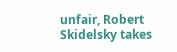unfair, Robert Skidelsky takes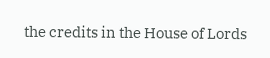the credits in the House of Lords